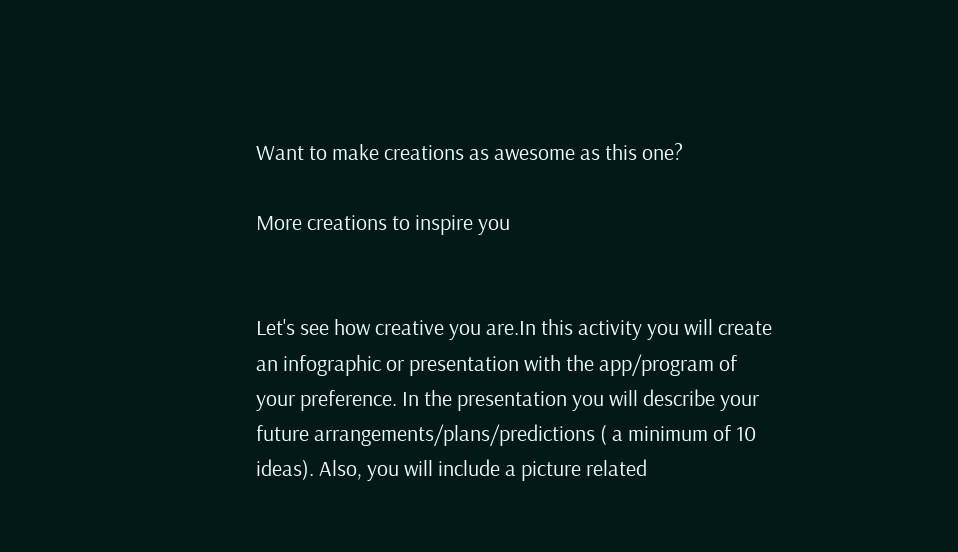Want to make creations as awesome as this one?

More creations to inspire you


Let's see how creative you are.In this activity you will create an infographic or presentation with the app/program of your preference. In the presentation you will describe your future arrangements/plans/predictions ( a minimum of 10 ideas). Also, you will include a picture related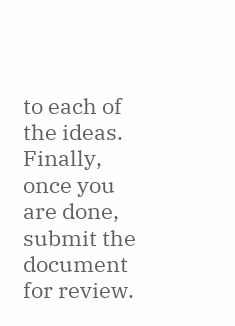to each of the ideas. Finally, once you are done, submit the document for review.